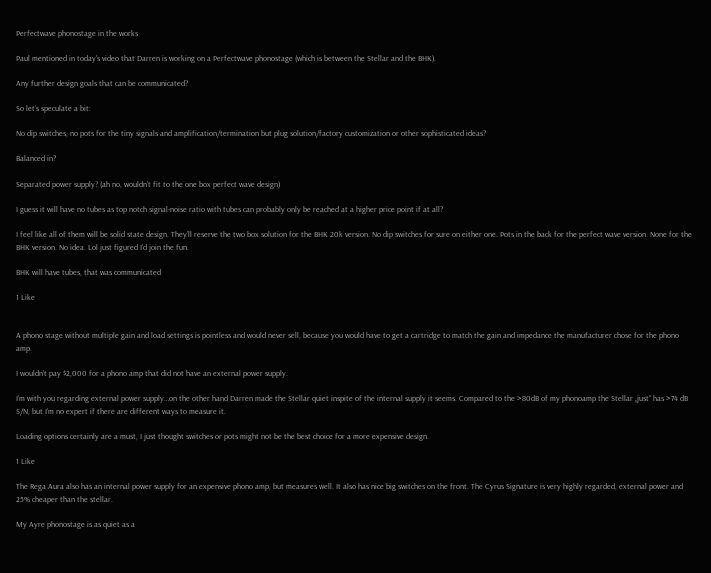Perfectwave phonostage in the works

Paul mentioned in today’s video that Darren is working on a Perfectwave phonostage (which is between the Stellar and the BHK).

Any further design goals that can be communicated?

So let’s speculate a bit:

No dip switches, no pots for the tiny signals and amplification/termination but plug solution/factory customization or other sophisticated ideas?

Balanced in?

Separated power supply? (ah no, wouldn’t fit to the one box perfect wave design)

I guess it will have no tubes as top notch signal-noise ratio with tubes can probably only be reached at a higher price point if at all?

I feel like all of them will be solid state design. They’ll reserve the two box solution for the BHK 20k version. No dip switches for sure on either one. Pots in the back for the perfect wave version. None for the BHK version. No idea. Lol just figured I’d join the fun.

BHK will have tubes, that was communicated

1 Like


A phono stage without multiple gain and load settings is pointless and would never sell, because you would have to get a cartridge to match the gain and impedance the manufacturer chose for the phono amp.

I wouldn’t pay $2,000 for a phono amp that did not have an external power supply.

I’m with you regarding external power supply…on the other hand Darren made the Stellar quiet inspite of the internal supply it seems. Compared to the >80dB of my phonoamp the Stellar „just“ has >74 dB S/N, but I’m no expert if there are different ways to measure it.

Loading options certainly are a must, I just thought switches or pots might not be the best choice for a more expensive design.

1 Like

The Rega Aura also has an internal power supply for an expensive phono amp, but measures well. It also has nice big switches on the front. The Cyrus Signature is very highly regarded, external power and 25% cheaper than the stellar.

My Ayre phonostage is as quiet as a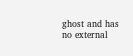ghost and has no external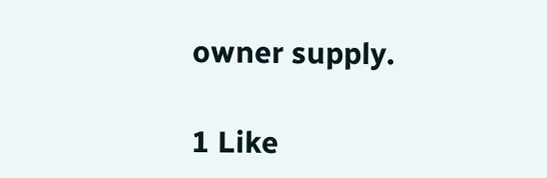owner supply.

1 Like